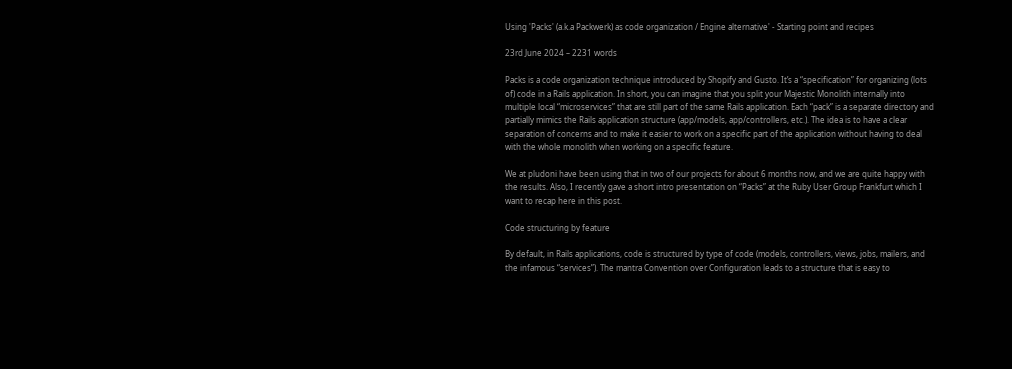Using 'Packs' (a.k.a Packwerk) as code organization / Engine alternative' - Starting point and recipes

23rd June 2024 – 2231 words

Packs is a code organization technique introduced by Shopify and Gusto. It’s a “specification” for organizing (lots of) code in a Rails application. In short, you can imagine that you split your Majestic Monolith internally into multiple local “microservices” that are still part of the same Rails application. Each “pack” is a separate directory and partially mimics the Rails application structure (app/models, app/controllers, etc.). The idea is to have a clear separation of concerns and to make it easier to work on a specific part of the application without having to deal with the whole monolith when working on a specific feature.

We at pludoni have been using that in two of our projects for about 6 months now, and we are quite happy with the results. Also, I recently gave a short intro presentation on “Packs” at the Ruby User Group Frankfurt which I want to recap here in this post.

Code structuring by feature

By default, in Rails applications, code is structured by type of code (models, controllers, views, jobs, mailers, and the infamous “services”). The mantra Convention over Configuration leads to a structure that is easy to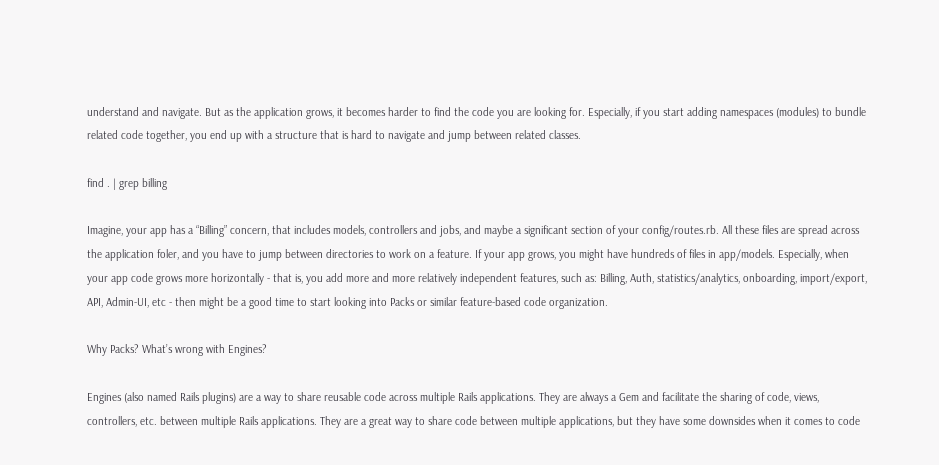understand and navigate. But as the application grows, it becomes harder to find the code you are looking for. Especially, if you start adding namespaces (modules) to bundle related code together, you end up with a structure that is hard to navigate and jump between related classes.

find . | grep billing

Imagine, your app has a “Billing” concern, that includes models, controllers and jobs, and maybe a significant section of your config/routes.rb. All these files are spread across the application foler, and you have to jump between directories to work on a feature. If your app grows, you might have hundreds of files in app/models. Especially, when your app code grows more horizontally - that is, you add more and more relatively independent features, such as: Billing, Auth, statistics/analytics, onboarding, import/export, API, Admin-UI, etc - then might be a good time to start looking into Packs or similar feature-based code organization.

Why Packs? What’s wrong with Engines?

Engines (also named Rails plugins) are a way to share reusable code across multiple Rails applications. They are always a Gem and facilitate the sharing of code, views, controllers, etc. between multiple Rails applications. They are a great way to share code between multiple applications, but they have some downsides when it comes to code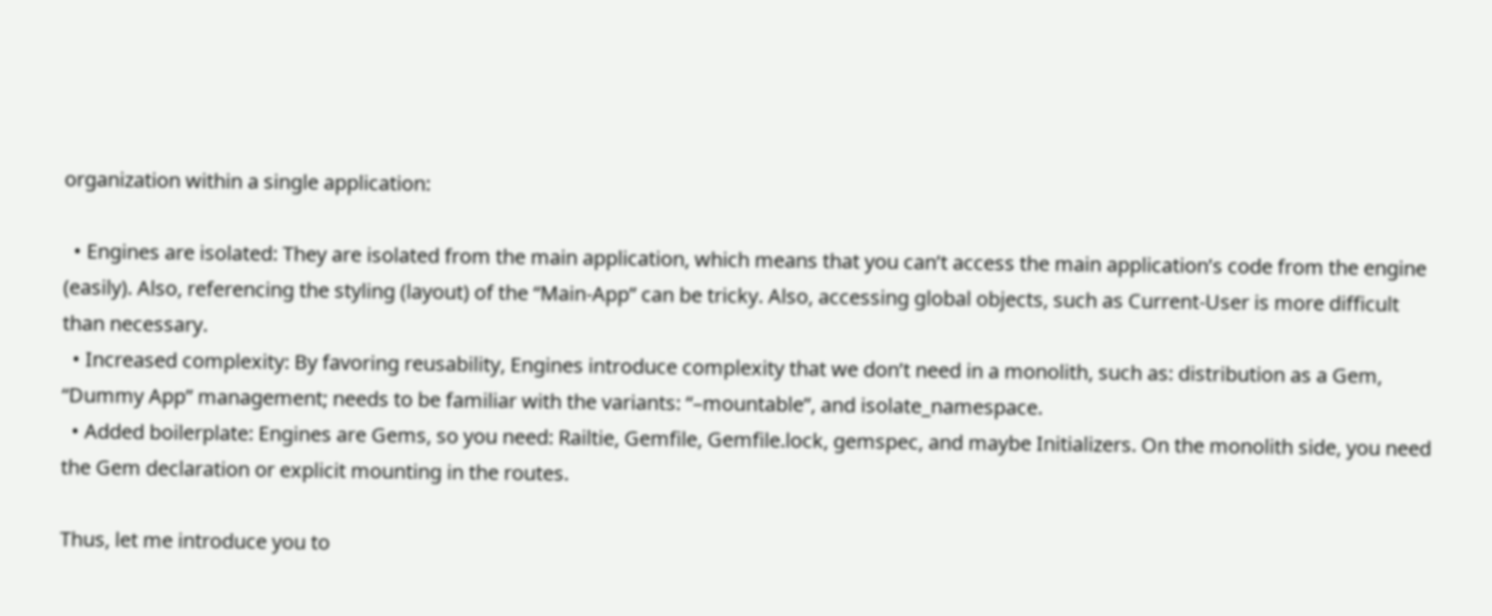organization within a single application:

  • Engines are isolated: They are isolated from the main application, which means that you can’t access the main application’s code from the engine (easily). Also, referencing the styling (layout) of the “Main-App” can be tricky. Also, accessing global objects, such as Current-User is more difficult than necessary.
  • Increased complexity: By favoring reusability, Engines introduce complexity that we don’t need in a monolith, such as: distribution as a Gem, “Dummy App” management; needs to be familiar with the variants: “–mountable”, and isolate_namespace.
  • Added boilerplate: Engines are Gems, so you need: Railtie, Gemfile, Gemfile.lock, gemspec, and maybe Initializers. On the monolith side, you need the Gem declaration or explicit mounting in the routes.

Thus, let me introduce you to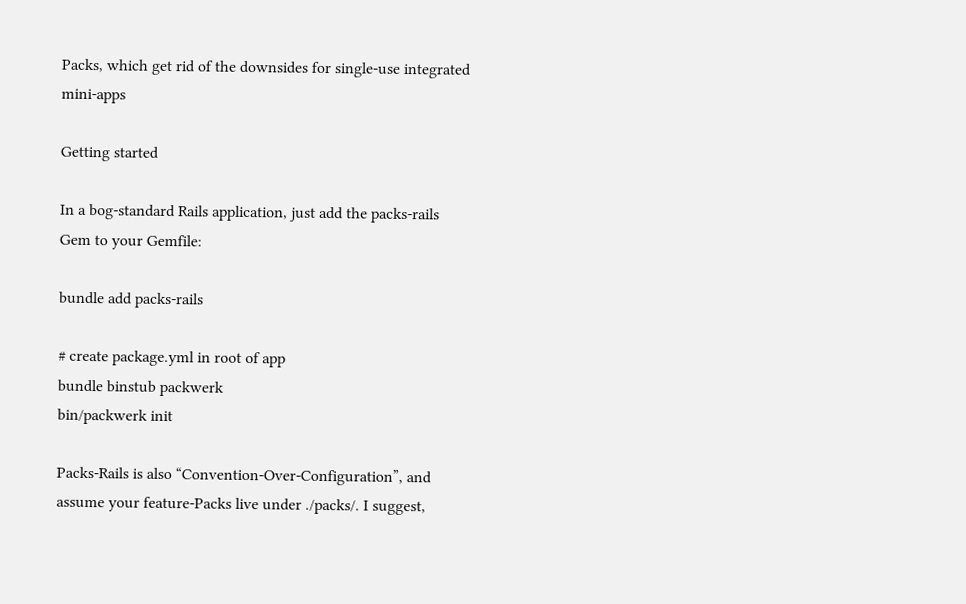Packs, which get rid of the downsides for single-use integrated mini-apps

Getting started

In a bog-standard Rails application, just add the packs-rails Gem to your Gemfile:

bundle add packs-rails

# create package.yml in root of app
bundle binstub packwerk
bin/packwerk init

Packs-Rails is also “Convention-Over-Configuration”, and assume your feature-Packs live under ./packs/. I suggest,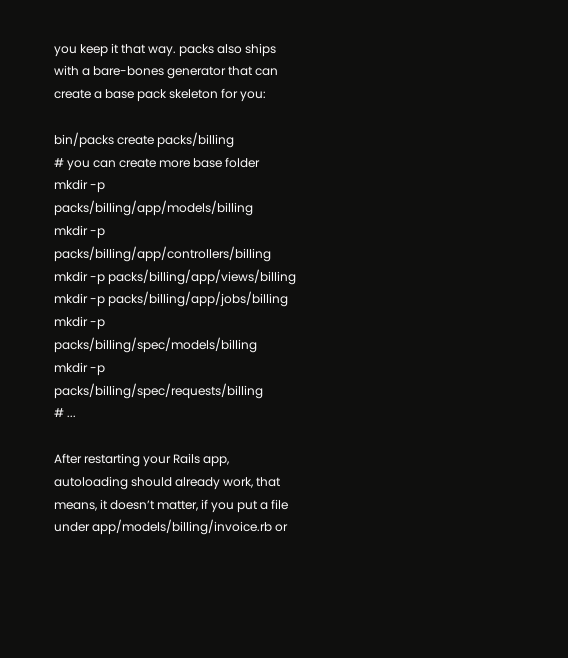you keep it that way. packs also ships with a bare-bones generator that can create a base pack skeleton for you:

bin/packs create packs/billing
# you can create more base folder
mkdir -p packs/billing/app/models/billing
mkdir -p packs/billing/app/controllers/billing
mkdir -p packs/billing/app/views/billing
mkdir -p packs/billing/app/jobs/billing
mkdir -p packs/billing/spec/models/billing
mkdir -p packs/billing/spec/requests/billing
# ...

After restarting your Rails app, autoloading should already work, that means, it doesn’t matter, if you put a file under app/models/billing/invoice.rb or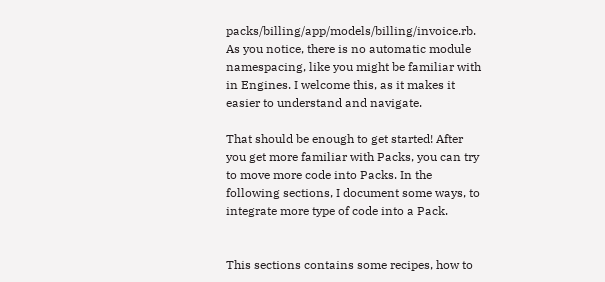packs/billing/app/models/billing/invoice.rb. As you notice, there is no automatic module namespacing, like you might be familiar with in Engines. I welcome this, as it makes it easier to understand and navigate.

That should be enough to get started! After you get more familiar with Packs, you can try to move more code into Packs. In the following sections, I document some ways, to integrate more type of code into a Pack.


This sections contains some recipes, how to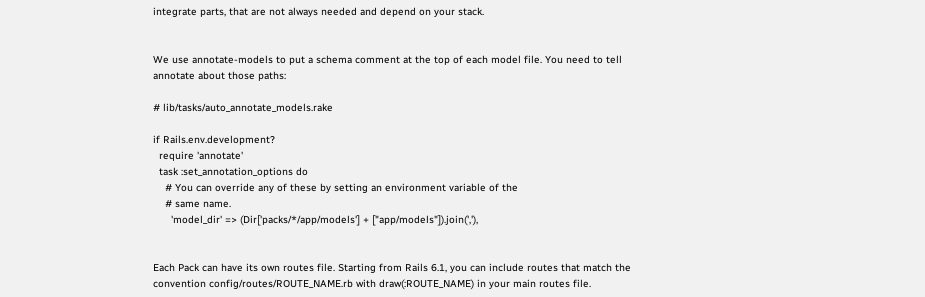integrate parts, that are not always needed and depend on your stack.


We use annotate-models to put a schema comment at the top of each model file. You need to tell annotate about those paths:

# lib/tasks/auto_annotate_models.rake

if Rails.env.development?
  require 'annotate'
  task :set_annotation_options do
    # You can override any of these by setting an environment variable of the
    # same name.
      'model_dir' => (Dir['packs/*/app/models'] + ["app/models"]).join(','),


Each Pack can have its own routes file. Starting from Rails 6.1, you can include routes that match the convention config/routes/ROUTE_NAME.rb with draw(:ROUTE_NAME) in your main routes file.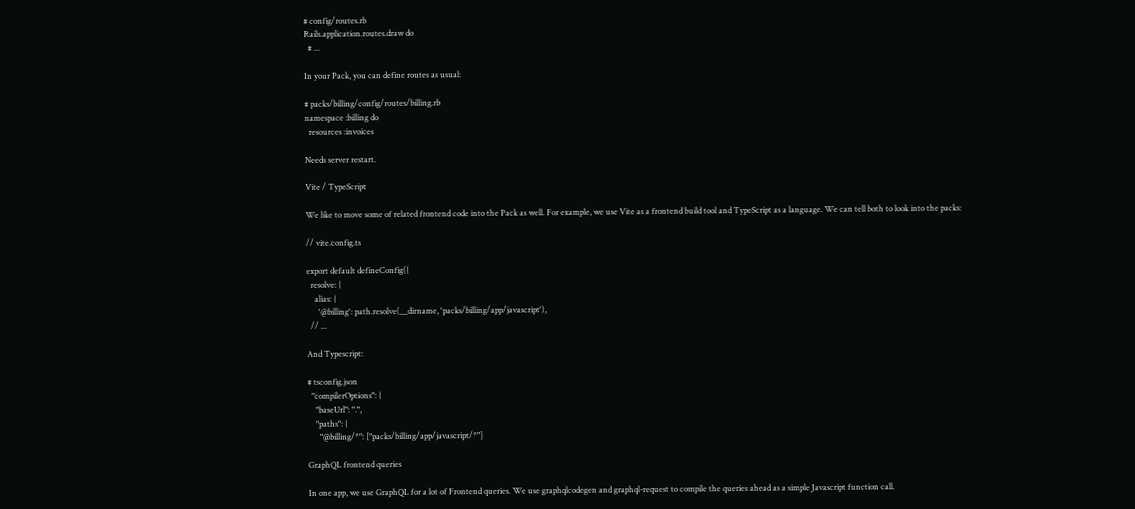# config/routes.rb
Rails.application.routes.draw do
  # ...

In your Pack, you can define routes as usual:

# packs/billing/config/routes/billing.rb
namespace :billing do
  resources :invoices

Needs server restart.

Vite / TypeScript

We like to move some of related frontend code into the Pack as well. For example, we use Vite as a frontend build tool and TypeScript as a language. We can tell both to look into the packs:

// vite.config.ts

export default defineConfig({
  resolve: {
    alias: {
      '@billing': path.resolve(__dirname, 'packs/billing/app/javascript'),
  // ...

And Typescript:

# tsconfig.json
  "compilerOptions": {
    "baseUrl": ".",
    "paths": {
      "@billing/*": ["packs/billing/app/javascript/*"]

GraphQL frontend queries

In one app, we use GraphQL for a lot of Frontend queries. We use graphqlcodegen and graphql-request to compile the queries ahead as a simple Javascript function call.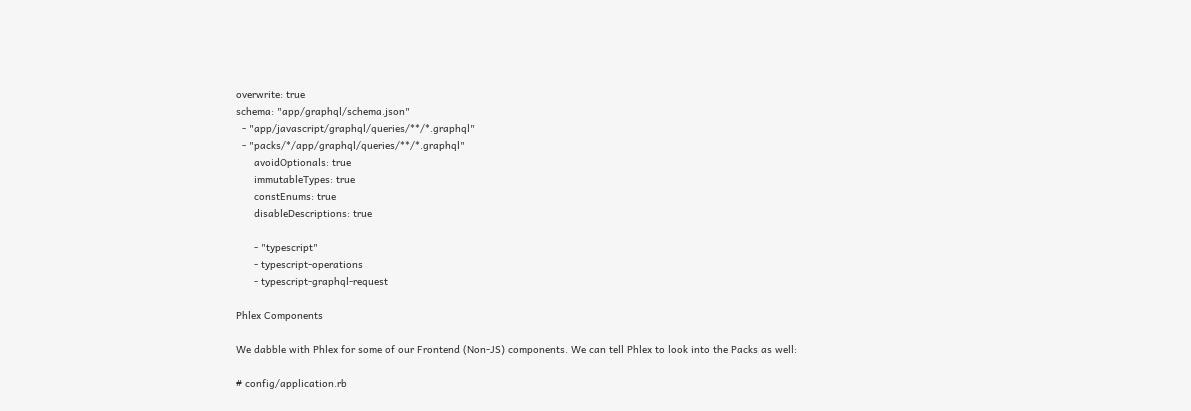overwrite: true
schema: "app/graphql/schema.json"
  - "app/javascript/graphql/queries/**/*.graphql"
  - "packs/*/app/graphql/queries/**/*.graphql"
      avoidOptionals: true
      immutableTypes: true
      constEnums: true
      disableDescriptions: true

      - "typescript"
      - typescript-operations
      - typescript-graphql-request

Phlex Components

We dabble with Phlex for some of our Frontend (Non-JS) components. We can tell Phlex to look into the Packs as well:

# config/application.rb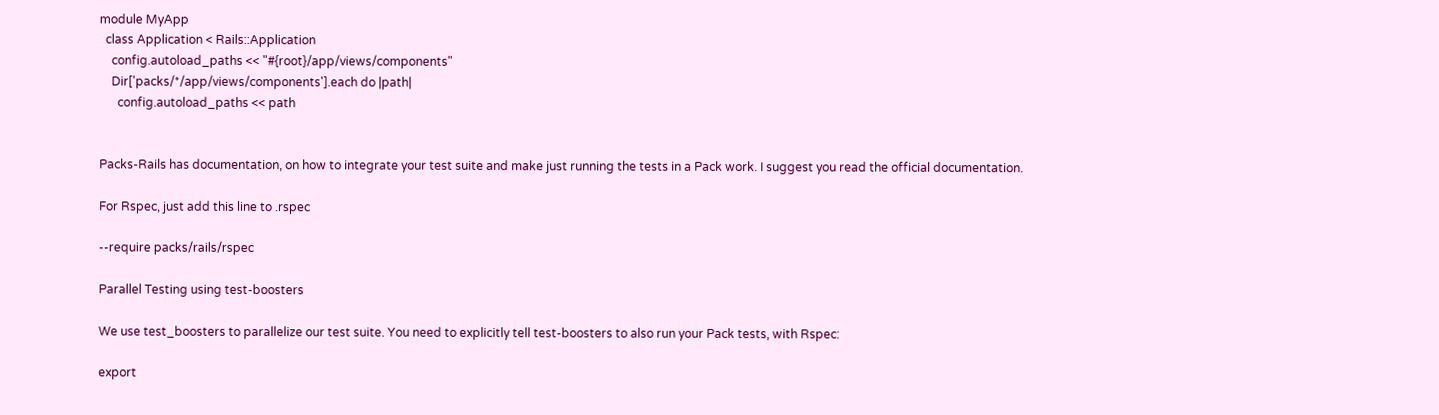module MyApp
  class Application < Rails::Application
    config.autoload_paths << "#{root}/app/views/components"
    Dir['packs/*/app/views/components'].each do |path|
      config.autoload_paths << path


Packs-Rails has documentation, on how to integrate your test suite and make just running the tests in a Pack work. I suggest you read the official documentation.

For Rspec, just add this line to .rspec

--require packs/rails/rspec

Parallel Testing using test-boosters

We use test_boosters to parallelize our test suite. You need to explicitly tell test-boosters to also run your Pack tests, with Rspec:

export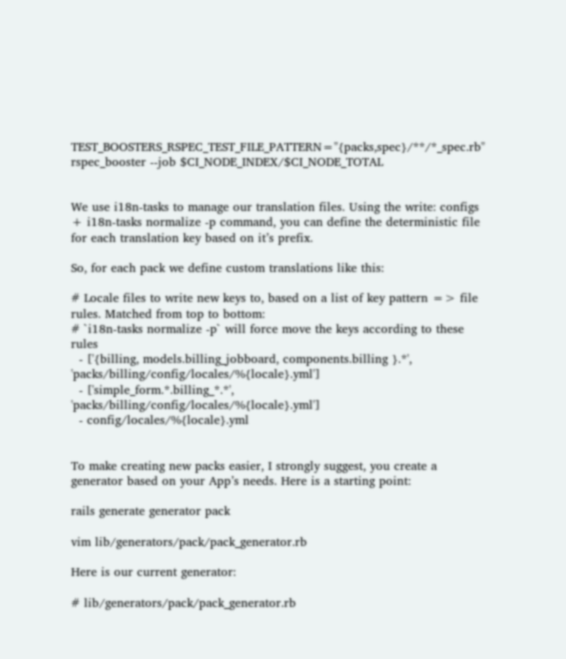TEST_BOOSTERS_RSPEC_TEST_FILE_PATTERN="{packs,spec}/**/*_spec.rb"
rspec_booster --job $CI_NODE_INDEX/$CI_NODE_TOTAL


We use i18n-tasks to manage our translation files. Using the write: configs + i18n-tasks normalize -p command, you can define the deterministic file for each translation key based on it’s prefix.

So, for each pack we define custom translations like this:

# Locale files to write new keys to, based on a list of key pattern => file rules. Matched from top to bottom:
# `i18n-tasks normalize -p` will force move the keys according to these rules
  - ['{billing, models.billing_jobboard, components.billing }.*', 'packs/billing/config/locales/%{locale}.yml']
  - ['simple_form.*.billing_*.*', 'packs/billing/config/locales/%{locale}.yml']
  - config/locales/%{locale}.yml


To make creating new packs easier, I strongly suggest, you create a generator based on your App’s needs. Here is a starting point:

rails generate generator pack

vim lib/generators/pack/pack_generator.rb

Here is our current generator:

# lib/generators/pack/pack_generator.rb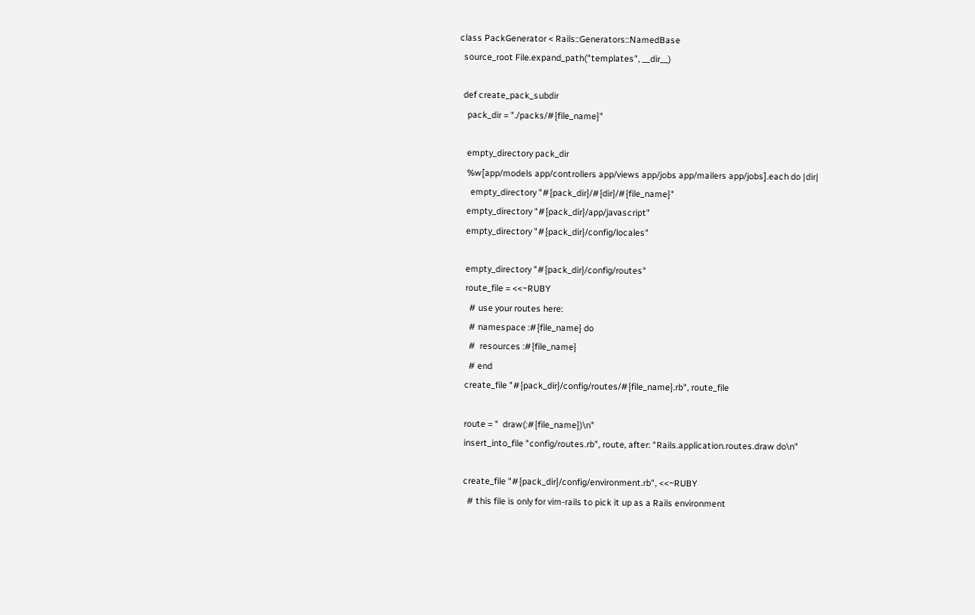class PackGenerator < Rails::Generators::NamedBase
  source_root File.expand_path("templates", __dir__)

  def create_pack_subdir
    pack_dir = "./packs/#{file_name}"

    empty_directory pack_dir
    %w[app/models app/controllers app/views app/jobs app/mailers app/jobs].each do |dir|
      empty_directory "#{pack_dir}/#{dir}/#{file_name}"
    empty_directory "#{pack_dir}/app/javascript"
    empty_directory "#{pack_dir}/config/locales"

    empty_directory "#{pack_dir}/config/routes"
    route_file = <<~RUBY
      # use your routes here:
      # namespace :#{file_name} do
      #  resources :#{file_name}
      # end
    create_file "#{pack_dir}/config/routes/#{file_name}.rb", route_file

    route = "  draw(:#{file_name})\n"
    insert_into_file "config/routes.rb", route, after: "Rails.application.routes.draw do\n"

    create_file "#{pack_dir}/config/environment.rb", <<~RUBY
      # this file is only for vim-rails to pick it up as a Rails environment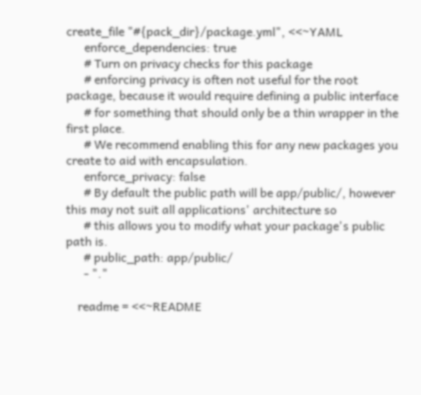create_file "#{pack_dir}/package.yml", <<~YAML
      enforce_dependencies: true
      # Turn on privacy checks for this package
      # enforcing privacy is often not useful for the root package, because it would require defining a public interface
      # for something that should only be a thin wrapper in the first place.
      # We recommend enabling this for any new packages you create to aid with encapsulation.
      enforce_privacy: false
      # By default the public path will be app/public/, however this may not suit all applications' architecture so
      # this allows you to modify what your package's public path is.
      # public_path: app/public/
      - "."

    readme = <<~README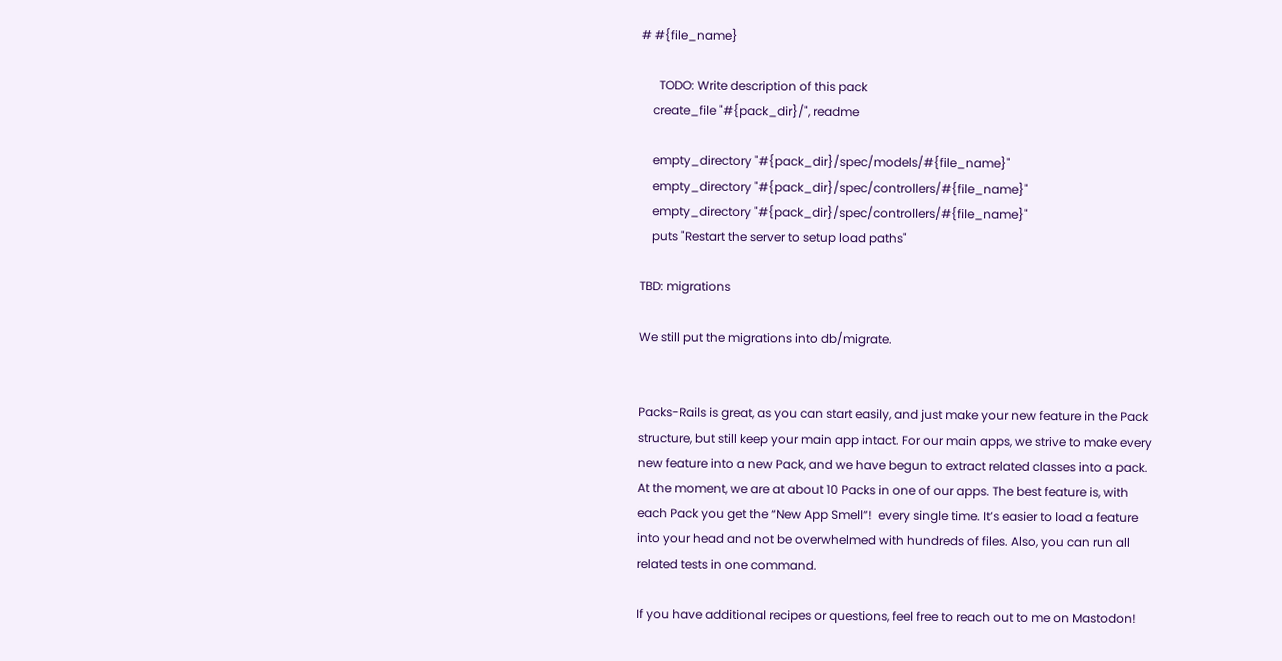# #{file_name}

      TODO: Write description of this pack
    create_file "#{pack_dir}/", readme

    empty_directory "#{pack_dir}/spec/models/#{file_name}"
    empty_directory "#{pack_dir}/spec/controllers/#{file_name}"
    empty_directory "#{pack_dir}/spec/controllers/#{file_name}"
    puts "Restart the server to setup load paths"

TBD: migrations

We still put the migrations into db/migrate.


Packs-Rails is great, as you can start easily, and just make your new feature in the Pack structure, but still keep your main app intact. For our main apps, we strive to make every new feature into a new Pack, and we have begun to extract related classes into a pack. At the moment, we are at about 10 Packs in one of our apps. The best feature is, with each Pack you get the “New App Smell”!  every single time. It’s easier to load a feature into your head and not be overwhelmed with hundreds of files. Also, you can run all related tests in one command.

If you have additional recipes or questions, feel free to reach out to me on Mastodon!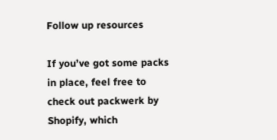Follow up resources

If you’ve got some packs in place, feel free to check out packwerk by Shopify, which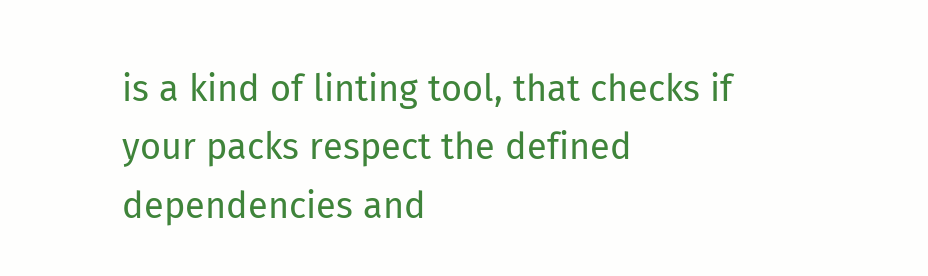is a kind of linting tool, that checks if your packs respect the defined dependencies and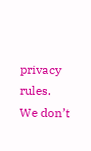privacy rules. We don’t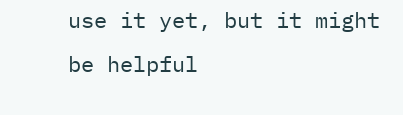use it yet, but it might be helpful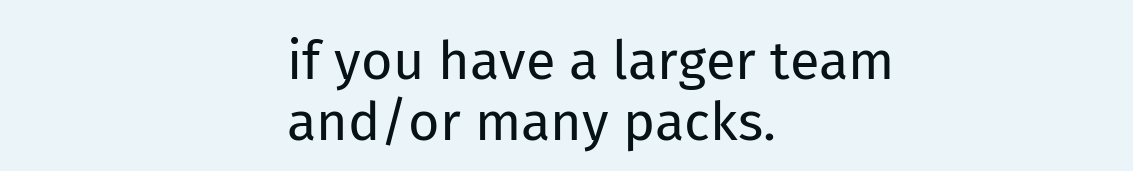if you have a larger team and/or many packs.